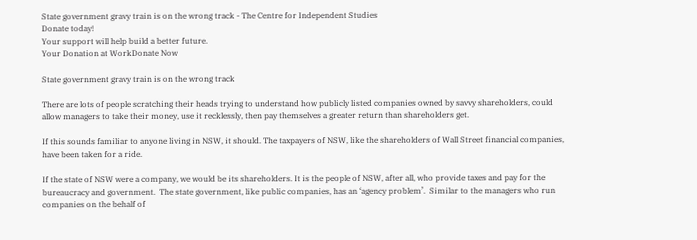State government gravy train is on the wrong track - The Centre for Independent Studies
Donate today!
Your support will help build a better future.
Your Donation at WorkDonate Now

State government gravy train is on the wrong track

There are lots of people scratching their heads trying to understand how publicly listed companies owned by savvy shareholders, could allow managers to take their money, use it recklessly, then pay themselves a greater return than shareholders get.

If this sounds familiar to anyone living in NSW, it should. The taxpayers of NSW, like the shareholders of Wall Street financial companies, have been taken for a ride.

If the state of NSW were a company, we would be its shareholders. It is the people of NSW, after all, who provide taxes and pay for the bureaucracy and government.  The state government, like public companies, has an ‘agency problem’.  Similar to the managers who run companies on the behalf of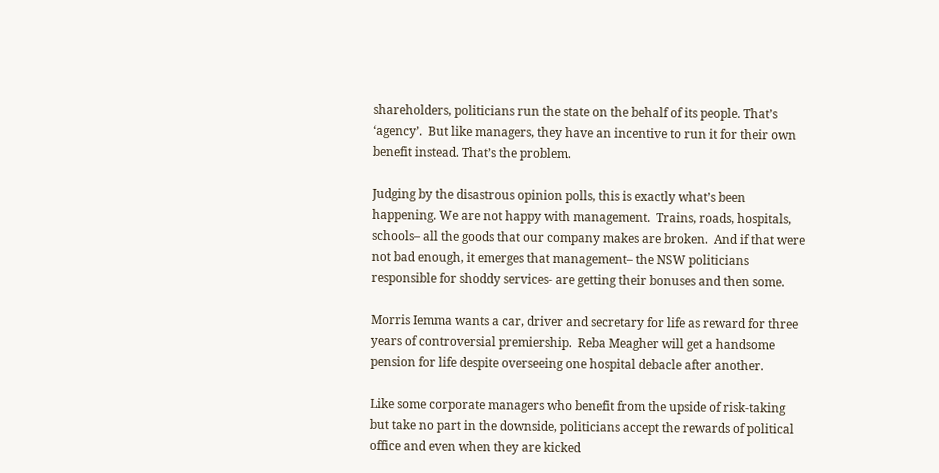shareholders, politicians run the state on the behalf of its people. That’s ‘agency’.  But like managers, they have an incentive to run it for their own benefit instead. That’s the problem.

Judging by the disastrous opinion polls, this is exactly what’s been happening. We are not happy with management.  Trains, roads, hospitals, schools– all the goods that our company makes are broken.  And if that were not bad enough, it emerges that management– the NSW politicians responsible for shoddy services- are getting their bonuses and then some.

Morris Iemma wants a car, driver and secretary for life as reward for three years of controversial premiership.  Reba Meagher will get a handsome pension for life despite overseeing one hospital debacle after another.

Like some corporate managers who benefit from the upside of risk-taking but take no part in the downside, politicians accept the rewards of political office and even when they are kicked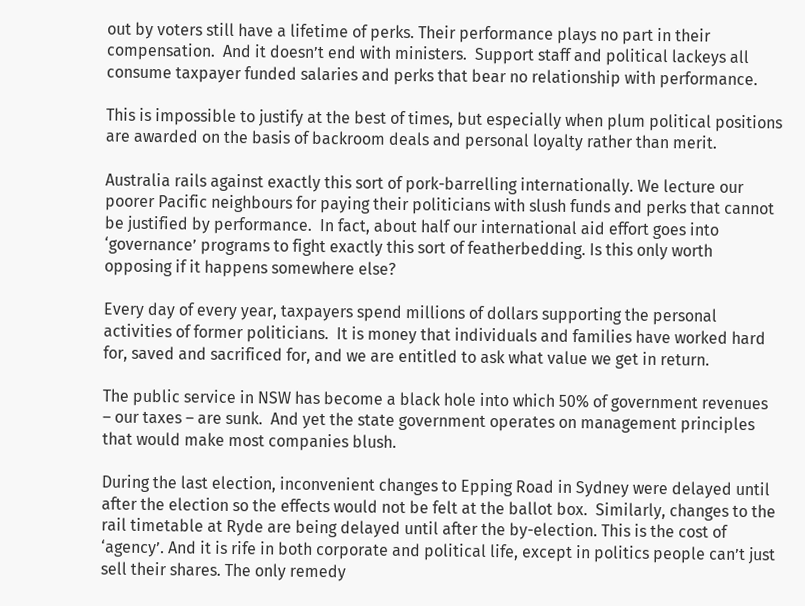out by voters still have a lifetime of perks. Their performance plays no part in their compensation.  And it doesn’t end with ministers.  Support staff and political lackeys all consume taxpayer funded salaries and perks that bear no relationship with performance.

This is impossible to justify at the best of times, but especially when plum political positions are awarded on the basis of backroom deals and personal loyalty rather than merit.

Australia rails against exactly this sort of pork-barrelling internationally. We lecture our poorer Pacific neighbours for paying their politicians with slush funds and perks that cannot be justified by performance.  In fact, about half our international aid effort goes into ‘governance’ programs to fight exactly this sort of featherbedding. Is this only worth opposing if it happens somewhere else?

Every day of every year, taxpayers spend millions of dollars supporting the personal activities of former politicians.  It is money that individuals and families have worked hard for, saved and sacrificed for, and we are entitled to ask what value we get in return.

The public service in NSW has become a black hole into which 50% of government revenues – our taxes – are sunk.  And yet the state government operates on management principles that would make most companies blush.

During the last election, inconvenient changes to Epping Road in Sydney were delayed until after the election so the effects would not be felt at the ballot box.  Similarly, changes to the rail timetable at Ryde are being delayed until after the by-election. This is the cost of ‘agency’. And it is rife in both corporate and political life, except in politics people can’t just sell their shares. The only remedy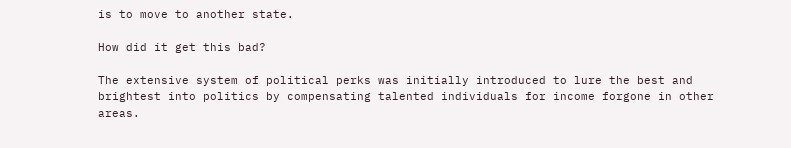is to move to another state.

How did it get this bad?

The extensive system of political perks was initially introduced to lure the best and brightest into politics by compensating talented individuals for income forgone in other areas.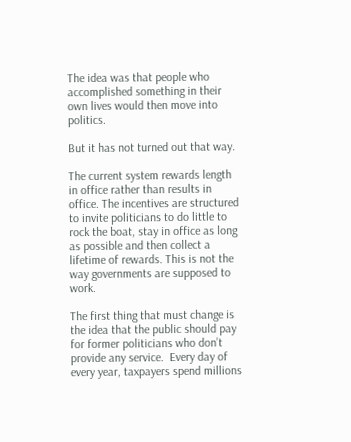The idea was that people who accomplished something in their own lives would then move into politics.

But it has not turned out that way.

The current system rewards length in office rather than results in office. The incentives are structured to invite politicians to do little to rock the boat, stay in office as long as possible and then collect a lifetime of rewards. This is not the way governments are supposed to work.

The first thing that must change is the idea that the public should pay for former politicians who don’t provide any service.  Every day of every year, taxpayers spend millions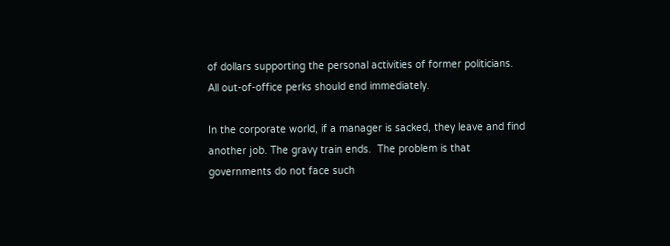of dollars supporting the personal activities of former politicians.  All out-of-office perks should end immediately.

In the corporate world, if a manager is sacked, they leave and find another job. The gravy train ends.  The problem is that governments do not face such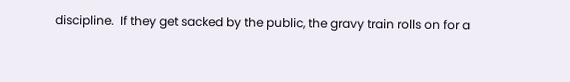discipline.  If they get sacked by the public, the gravy train rolls on for a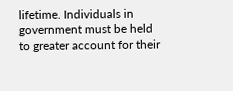lifetime. Individuals in government must be held to greater account for their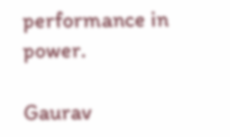performance in power.

Gaurav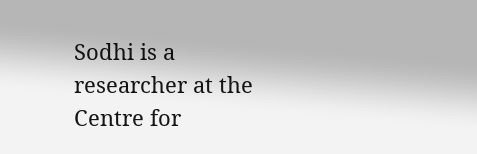Sodhi is a researcher at the Centre for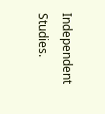Independent Studies.